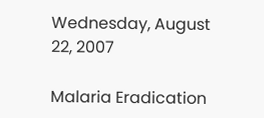Wednesday, August 22, 2007

Malaria Eradication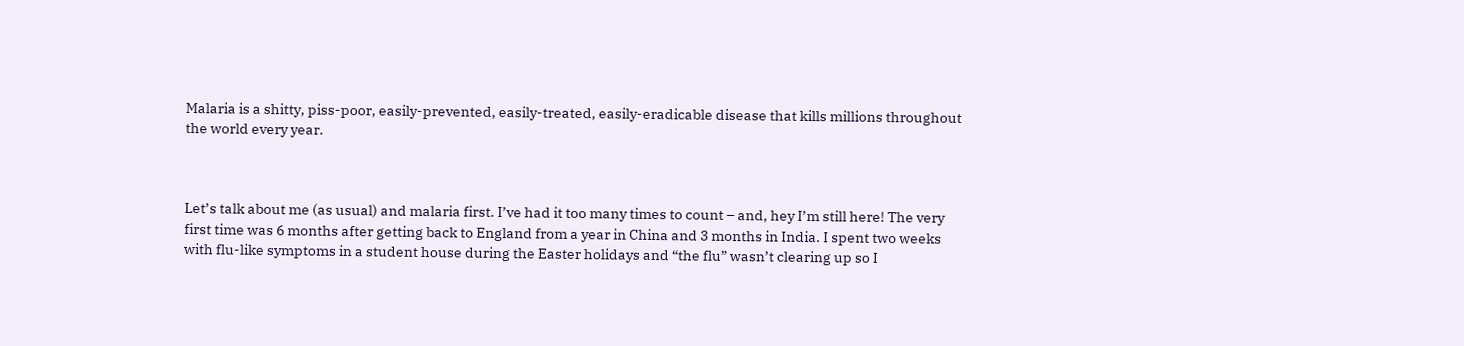Malaria is a shitty, piss-poor, easily-prevented, easily-treated, easily-eradicable disease that kills millions throughout the world every year.



Let’s talk about me (as usual) and malaria first. I’ve had it too many times to count – and, hey I’m still here! The very first time was 6 months after getting back to England from a year in China and 3 months in India. I spent two weeks with flu-like symptoms in a student house during the Easter holidays and “the flu” wasn’t clearing up so I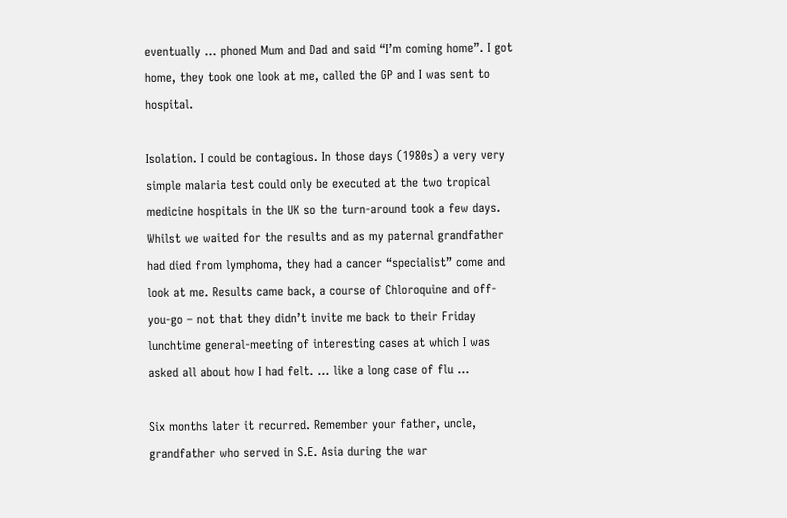eventually ... phoned Mum and Dad and said “I’m coming home”. I got home, they took one look at me, called the GP and I was sent to hospital.

Isolation. I could be contagious. In those days (1980s) a very very simple malaria test could only be executed at the two tropical medicine hospitals in the UK so the turn-around took a few days. Whilst we waited for the results and as my paternal grandfather had died from lymphoma, they had a cancer “specialist” come and look at me. Results came back, a course of Chloroquine and off-you-go – not that they didn’t invite me back to their Friday lunchtime general-meeting of interesting cases at which I was asked all about how I had felt. … like a long case of flu …

Six months later it recurred. Remember your father, uncle, grandfather who served in S.E. Asia during the war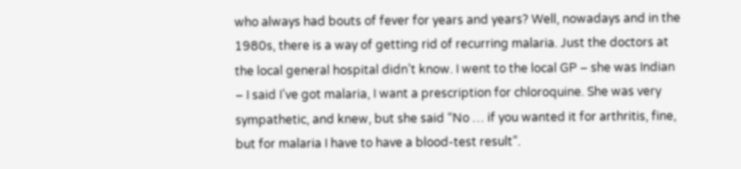who always had bouts of fever for years and years? Well, nowadays and in the 1980s, there is a way of getting rid of recurring malaria. Just the doctors at the local general hospital didn’t know. I went to the local GP – she was Indian – I said I’ve got malaria, I want a prescription for chloroquine. She was very sympathetic, and knew, but she said “No … if you wanted it for arthritis, fine, but for malaria I have to have a blood-test result”.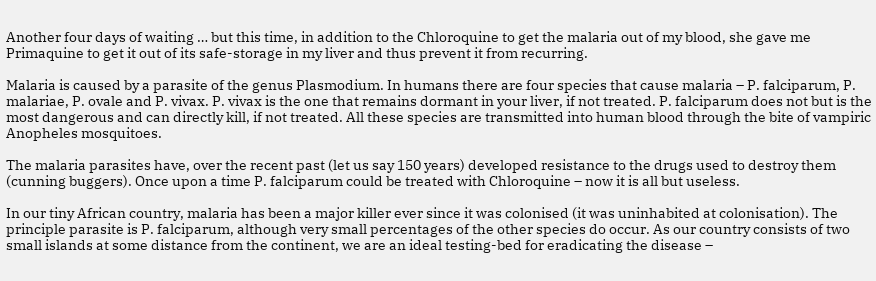Another four days of waiting … but this time, in addition to the Chloroquine to get the malaria out of my blood, she gave me Primaquine to get it out of its safe-storage in my liver and thus prevent it from recurring.

Malaria is caused by a parasite of the genus Plasmodium. In humans there are four species that cause malaria – P. falciparum, P. malariae, P. ovale and P. vivax. P. vivax is the one that remains dormant in your liver, if not treated. P. falciparum does not but is the most dangerous and can directly kill, if not treated. All these species are transmitted into human blood through the bite of vampiric Anopheles mosquitoes.

The malaria parasites have, over the recent past (let us say 150 years) developed resistance to the drugs used to destroy them (cunning buggers). Once upon a time P. falciparum could be treated with Chloroquine – now it is all but useless.

In our tiny African country, malaria has been a major killer ever since it was colonised (it was uninhabited at colonisation). The principle parasite is P. falciparum, although very small percentages of the other species do occur. As our country consists of two small islands at some distance from the continent, we are an ideal testing-bed for eradicating the disease –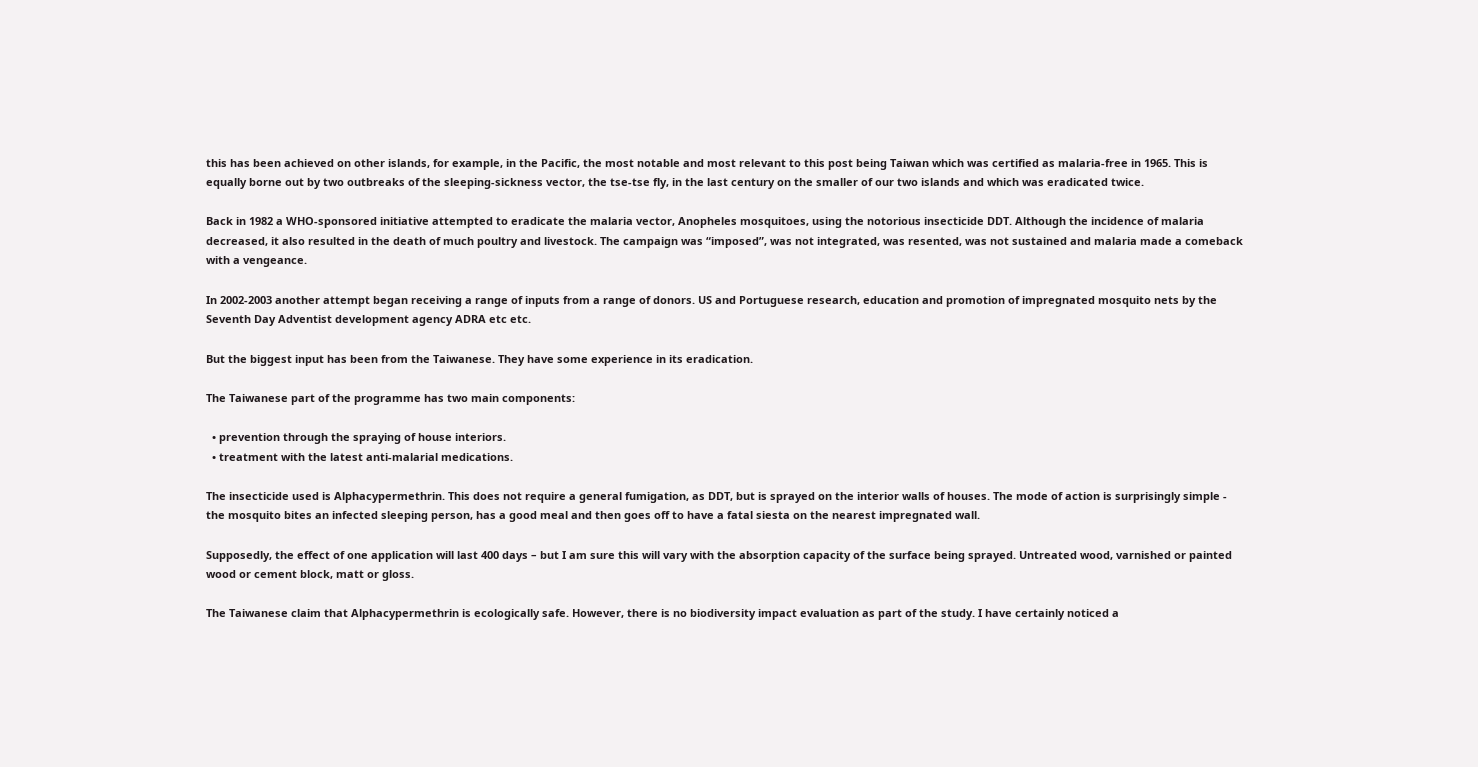this has been achieved on other islands, for example, in the Pacific, the most notable and most relevant to this post being Taiwan which was certified as malaria-free in 1965. This is equally borne out by two outbreaks of the sleeping-sickness vector, the tse-tse fly, in the last century on the smaller of our two islands and which was eradicated twice.

Back in 1982 a WHO-sponsored initiative attempted to eradicate the malaria vector, Anopheles mosquitoes, using the notorious insecticide DDT. Although the incidence of malaria decreased, it also resulted in the death of much poultry and livestock. The campaign was “imposed”, was not integrated, was resented, was not sustained and malaria made a comeback with a vengeance.

In 2002-2003 another attempt began receiving a range of inputs from a range of donors. US and Portuguese research, education and promotion of impregnated mosquito nets by the Seventh Day Adventist development agency ADRA etc etc.

But the biggest input has been from the Taiwanese. They have some experience in its eradication.

The Taiwanese part of the programme has two main components:

  • prevention through the spraying of house interiors.
  • treatment with the latest anti-malarial medications.

The insecticide used is Alphacypermethrin. This does not require a general fumigation, as DDT, but is sprayed on the interior walls of houses. The mode of action is surprisingly simple - the mosquito bites an infected sleeping person, has a good meal and then goes off to have a fatal siesta on the nearest impregnated wall.

Supposedly, the effect of one application will last 400 days – but I am sure this will vary with the absorption capacity of the surface being sprayed. Untreated wood, varnished or painted wood or cement block, matt or gloss.

The Taiwanese claim that Alphacypermethrin is ecologically safe. However, there is no biodiversity impact evaluation as part of the study. I have certainly noticed a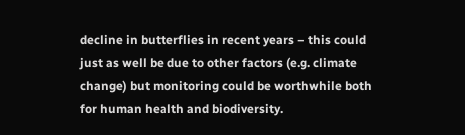decline in butterflies in recent years – this could just as well be due to other factors (e.g. climate change) but monitoring could be worthwhile both for human health and biodiversity.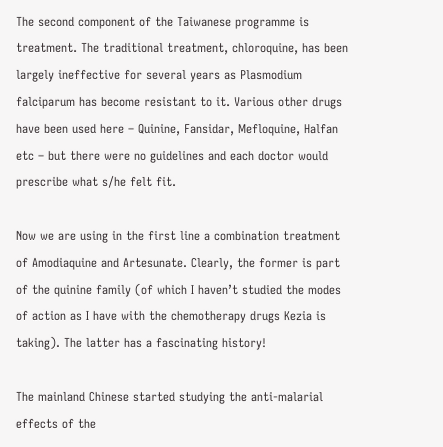The second component of the Taiwanese programme is treatment. The traditional treatment, chloroquine, has been largely ineffective for several years as Plasmodium falciparum has become resistant to it. Various other drugs have been used here – Quinine, Fansidar, Mefloquine, Halfan etc – but there were no guidelines and each doctor would prescribe what s/he felt fit.

Now we are using in the first line a combination treatment of Amodiaquine and Artesunate. Clearly, the former is part of the quinine family (of which I haven’t studied the modes of action as I have with the chemotherapy drugs Kezia is taking). The latter has a fascinating history!

The mainland Chinese started studying the anti-malarial effects of the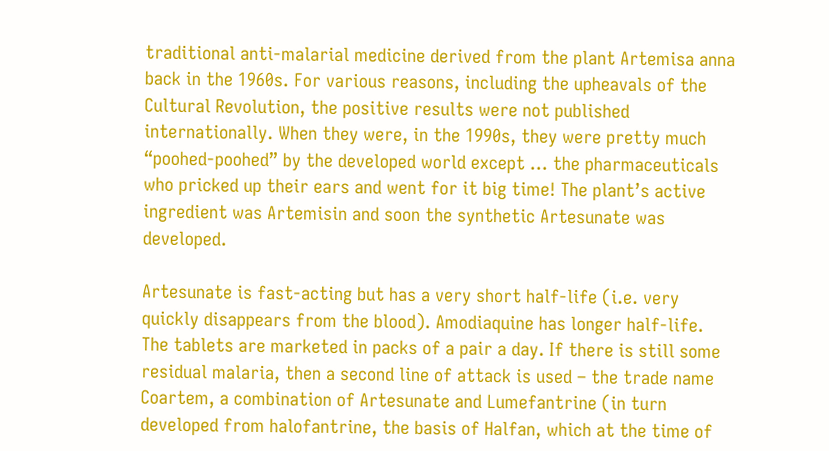traditional anti-malarial medicine derived from the plant Artemisa anna back in the 1960s. For various reasons, including the upheavals of the Cultural Revolution, the positive results were not published internationally. When they were, in the 1990s, they were pretty much “poohed-poohed” by the developed world except … the pharmaceuticals who pricked up their ears and went for it big time! The plant’s active ingredient was Artemisin and soon the synthetic Artesunate was developed.

Artesunate is fast-acting but has a very short half-life (i.e. very quickly disappears from the blood). Amodiaquine has longer half-life. The tablets are marketed in packs of a pair a day. If there is still some residual malaria, then a second line of attack is used – the trade name Coartem, a combination of Artesunate and Lumefantrine (in turn developed from halofantrine, the basis of Halfan, which at the time of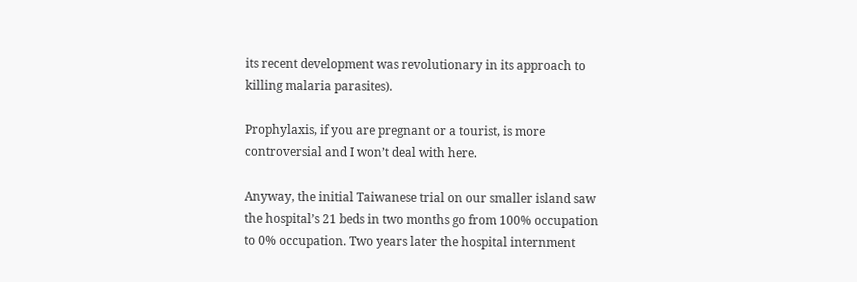its recent development was revolutionary in its approach to killing malaria parasites).

Prophylaxis, if you are pregnant or a tourist, is more controversial and I won’t deal with here.

Anyway, the initial Taiwanese trial on our smaller island saw the hospital’s 21 beds in two months go from 100% occupation to 0% occupation. Two years later the hospital internment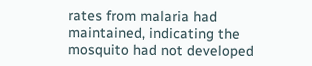rates from malaria had maintained, indicating the mosquito had not developed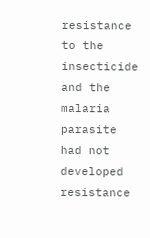resistance to the insecticide and the malaria parasite had not developed resistance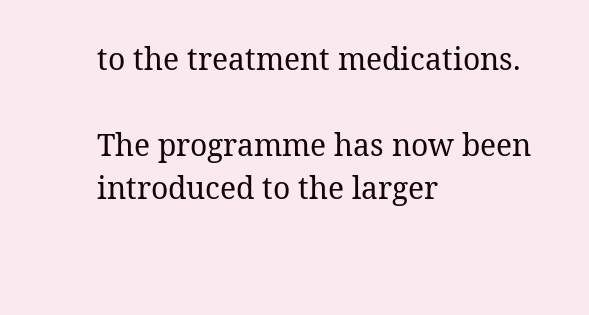to the treatment medications.

The programme has now been introduced to the larger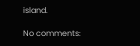island.

No comments: